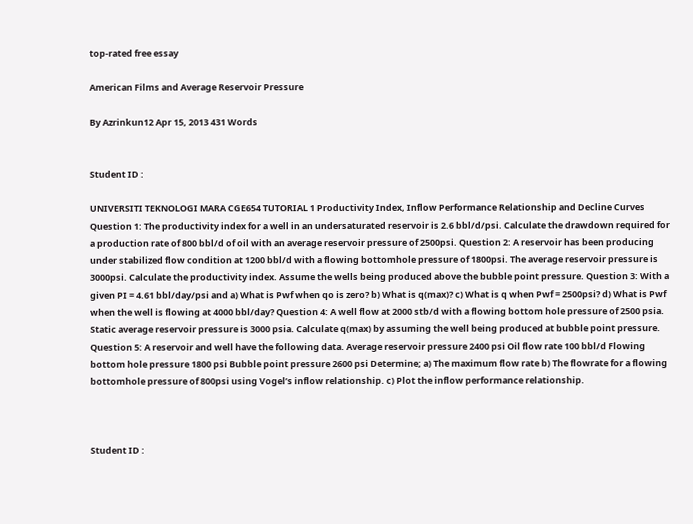top-rated free essay

American Films and Average Reservoir Pressure

By Azrinkun12 Apr 15, 2013 431 Words


Student ID :

UNIVERSITI TEKNOLOGI MARA CGE654 TUTORIAL 1 Productivity Index, Inflow Performance Relationship and Decline Curves Question 1: The productivity index for a well in an undersaturated reservoir is 2.6 bbl/d/psi. Calculate the drawdown required for a production rate of 800 bbl/d of oil with an average reservoir pressure of 2500psi. Question 2: A reservoir has been producing under stabilized flow condition at 1200 bbl/d with a flowing bottomhole pressure of 1800psi. The average reservoir pressure is 3000psi. Calculate the productivity index. Assume the wells being produced above the bubble point pressure. Question 3: With a given PI = 4.61 bbl/day/psi and a) What is Pwf when qo is zero? b) What is q(max)? c) What is q when Pwf = 2500psi? d) What is Pwf when the well is flowing at 4000 bbl/day? Question 4: A well flow at 2000 stb/d with a flowing bottom hole pressure of 2500 psia. Static average reservoir pressure is 3000 psia. Calculate q(max) by assuming the well being produced at bubble point pressure. Question 5: A reservoir and well have the following data. Average reservoir pressure 2400 psi Oil flow rate 100 bbl/d Flowing bottom hole pressure 1800 psi Bubble point pressure 2600 psi Determine; a) The maximum flow rate b) The flowrate for a flowing bottomhole pressure of 800psi using Vogel’s inflow relationship. c) Plot the inflow performance relationship.



Student ID :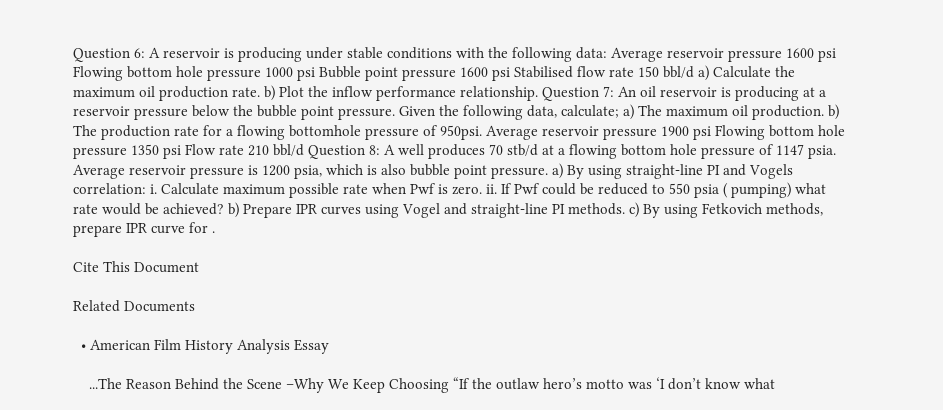Question 6: A reservoir is producing under stable conditions with the following data: Average reservoir pressure 1600 psi Flowing bottom hole pressure 1000 psi Bubble point pressure 1600 psi Stabilised flow rate 150 bbl/d a) Calculate the maximum oil production rate. b) Plot the inflow performance relationship. Question 7: An oil reservoir is producing at a reservoir pressure below the bubble point pressure. Given the following data, calculate; a) The maximum oil production. b) The production rate for a flowing bottomhole pressure of 950psi. Average reservoir pressure 1900 psi Flowing bottom hole pressure 1350 psi Flow rate 210 bbl/d Question 8: A well produces 70 stb/d at a flowing bottom hole pressure of 1147 psia. Average reservoir pressure is 1200 psia, which is also bubble point pressure. a) By using straight-line PI and Vogels correlation: i. Calculate maximum possible rate when Pwf is zero. ii. If Pwf could be reduced to 550 psia ( pumping) what rate would be achieved? b) Prepare IPR curves using Vogel and straight-line PI methods. c) By using Fetkovich methods, prepare IPR curve for .

Cite This Document

Related Documents

  • American Film History Analysis Essay

    ...The Reason Behind the Scene –Why We Keep Choosing “If the outlaw hero’s motto was ‘I don’t know what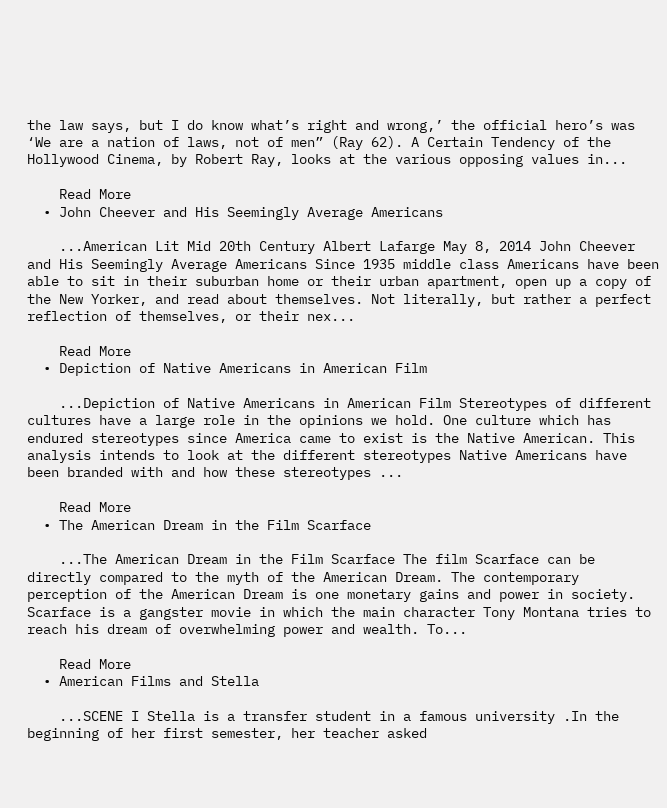the law says, but I do know what’s right and wrong,’ the official hero’s was ‘We are a nation of laws, not of men” (Ray 62). A Certain Tendency of the Hollywood Cinema, by Robert Ray, looks at the various opposing values in...

    Read More
  • John Cheever and His Seemingly Average Americans

    ...American Lit Mid 20th Century Albert Lafarge May 8, 2014 John Cheever and His Seemingly Average Americans Since 1935 middle class Americans have been able to sit in their suburban home or their urban apartment, open up a copy of the New Yorker, and read about themselves. Not literally, but rather a perfect reflection of themselves, or their nex...

    Read More
  • Depiction of Native Americans in American Film

    ...Depiction of Native Americans in American Film Stereotypes of different cultures have a large role in the opinions we hold. One culture which has endured stereotypes since America came to exist is the Native American. This analysis intends to look at the different stereotypes Native Americans have been branded with and how these stereotypes ...

    Read More
  • The American Dream in the Film Scarface

    ...The American Dream in the Film Scarface The film Scarface can be directly compared to the myth of the American Dream. The contemporary perception of the American Dream is one monetary gains and power in society. Scarface is a gangster movie in which the main character Tony Montana tries to reach his dream of overwhelming power and wealth. To...

    Read More
  • American Films and Stella

    ...SCENE I Stella is a transfer student in a famous university .In the beginning of her first semester, her teacher asked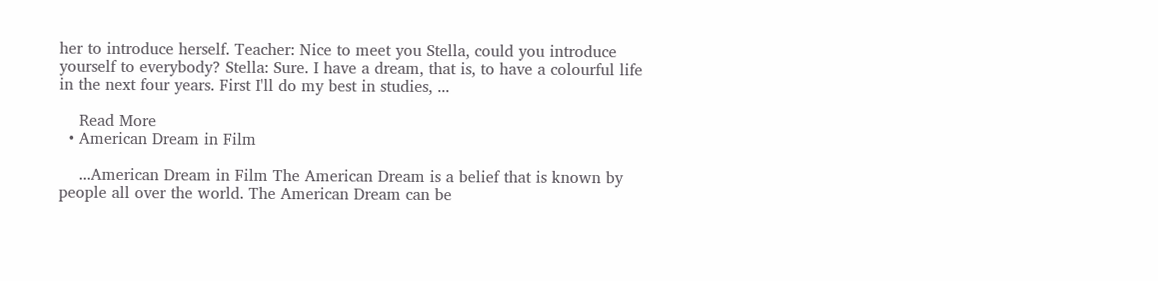her to introduce herself. Teacher: Nice to meet you Stella, could you introduce yourself to everybody? Stella: Sure. I have a dream, that is, to have a colourful life in the next four years. First I'll do my best in studies, ...

    Read More
  • American Dream in Film

    ...American Dream in Film The American Dream is a belief that is known by people all over the world. The American Dream can be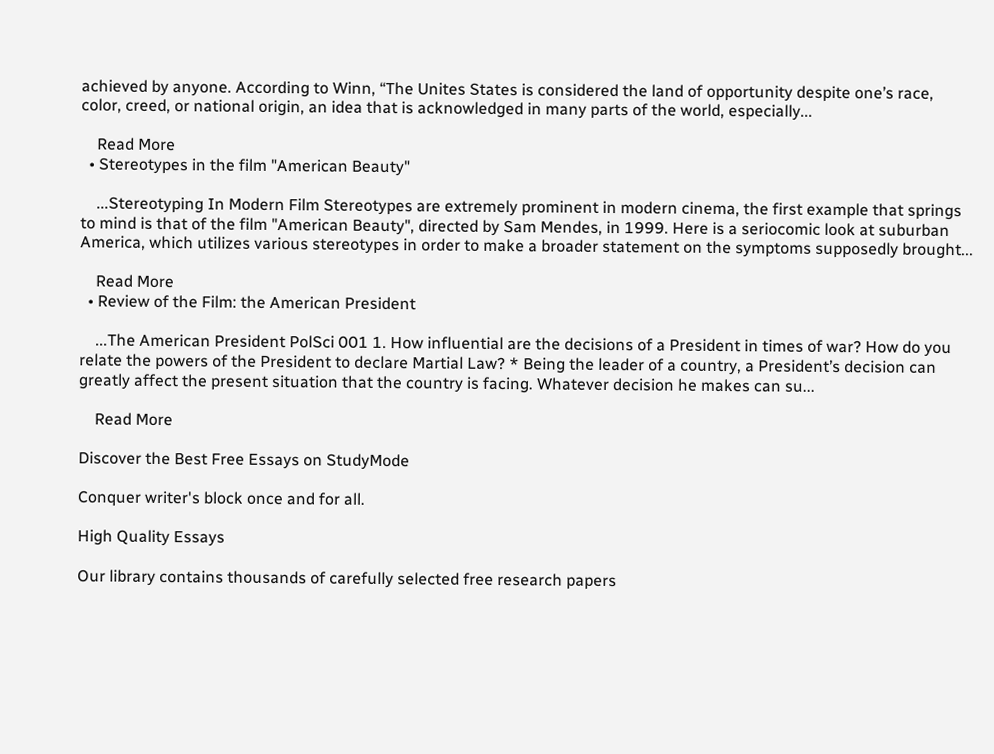achieved by anyone. According to Winn, “The Unites States is considered the land of opportunity despite one’s race, color, creed, or national origin, an idea that is acknowledged in many parts of the world, especially...

    Read More
  • Stereotypes in the film "American Beauty"

    ...Stereotyping In Modern Film Stereotypes are extremely prominent in modern cinema, the first example that springs to mind is that of the film "American Beauty", directed by Sam Mendes, in 1999. Here is a seriocomic look at suburban America, which utilizes various stereotypes in order to make a broader statement on the symptoms supposedly brought...

    Read More
  • Review of the Film: the American President

    ...The American President PolSci 001 1. How influential are the decisions of a President in times of war? How do you relate the powers of the President to declare Martial Law? * Being the leader of a country, a President’s decision can greatly affect the present situation that the country is facing. Whatever decision he makes can su...

    Read More

Discover the Best Free Essays on StudyMode

Conquer writer's block once and for all.

High Quality Essays

Our library contains thousands of carefully selected free research papers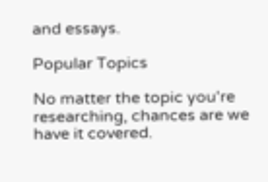and essays.

Popular Topics

No matter the topic you're researching, chances are we have it covered.